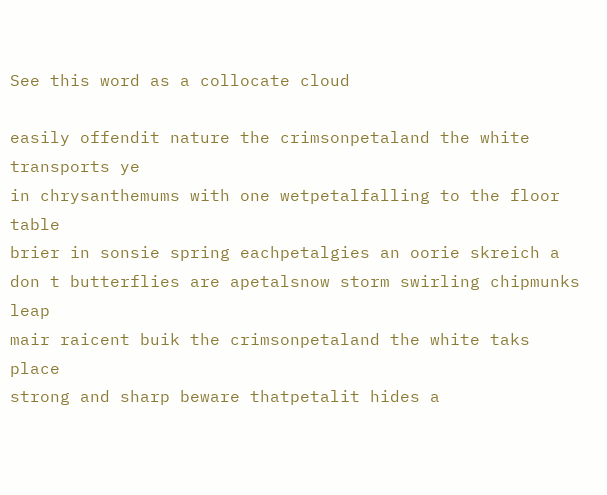See this word as a collocate cloud

easily offendit nature the crimsonpetaland the white transports ye
in chrysanthemums with one wetpetalfalling to the floor table
brier in sonsie spring eachpetalgies an oorie skreich a
don t butterflies are apetalsnow storm swirling chipmunks leap
mair raicent buik the crimsonpetaland the white taks place
strong and sharp beware thatpetalit hides a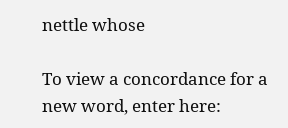nettle whose

To view a concordance for a new word, enter here: